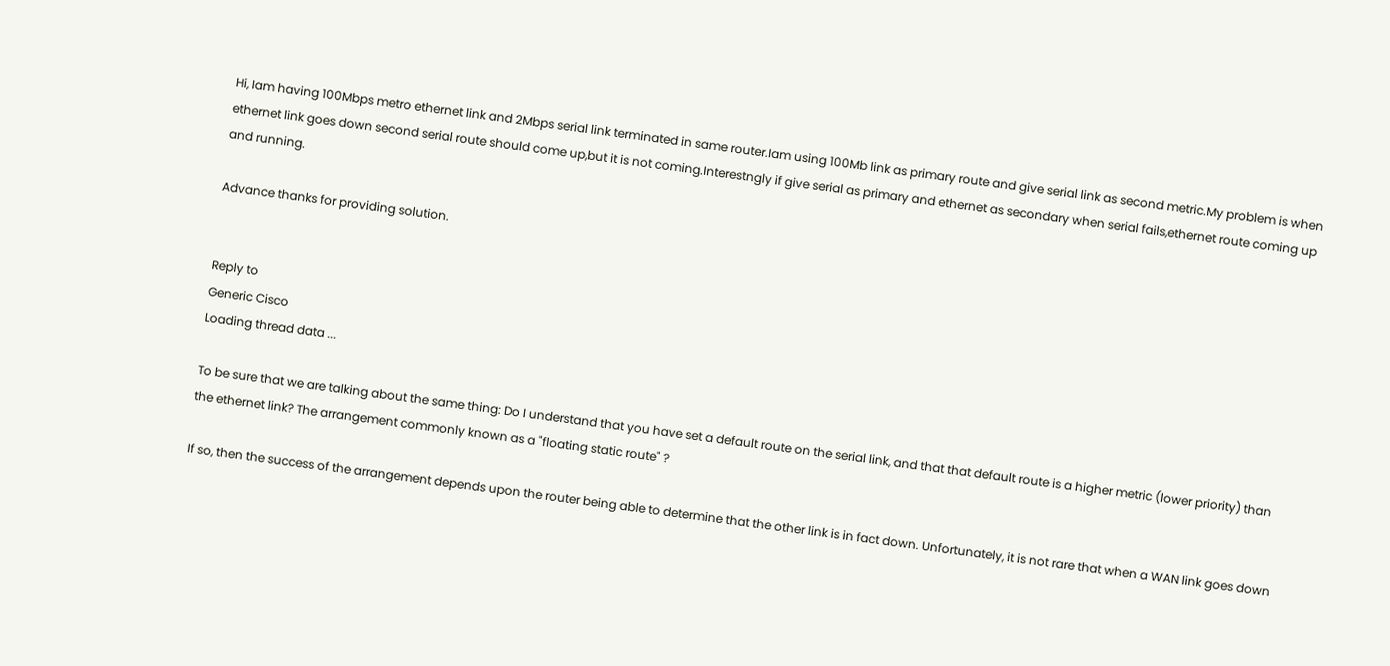Hi, Iam having 100Mbps metro ethernet link and 2Mbps serial link terminated in same router.Iam using 100Mb link as primary route and give serial link as second metric.My problem is when ethernet link goes down second serial route should come up,but it is not coming.Interestngly if give serial as primary and ethernet as secondary when serial fails,ethernet route coming up and running.

Advance thanks for providing solution.


Reply to
Generic Cisco
Loading thread data ...

To be sure that we are talking about the same thing: Do I understand that you have set a default route on the serial link, and that that default route is a higher metric (lower priority) than the ethernet link? The arrangement commonly known as a "floating static route" ?

If so, then the success of the arrangement depends upon the router being able to determine that the other link is in fact down. Unfortunately, it is not rare that when a WAN link goes down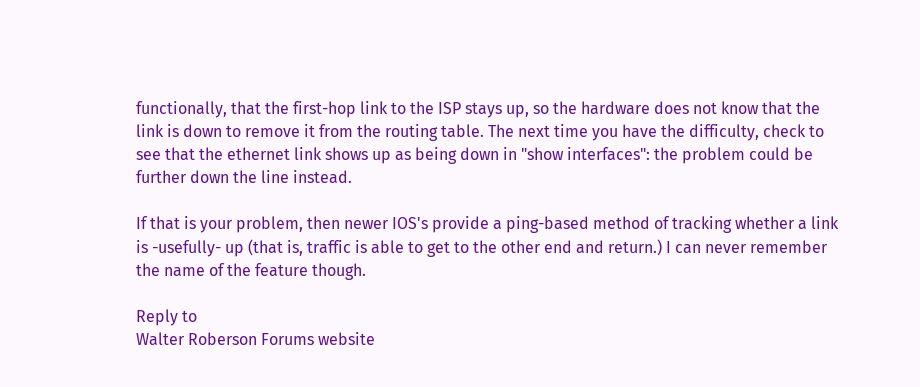functionally, that the first-hop link to the ISP stays up, so the hardware does not know that the link is down to remove it from the routing table. The next time you have the difficulty, check to see that the ethernet link shows up as being down in "show interfaces": the problem could be further down the line instead.

If that is your problem, then newer IOS's provide a ping-based method of tracking whether a link is -usefully- up (that is, traffic is able to get to the other end and return.) I can never remember the name of the feature though.

Reply to
Walter Roberson Forums website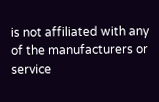is not affiliated with any of the manufacturers or service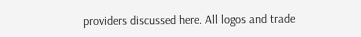providers discussed here. All logos and trade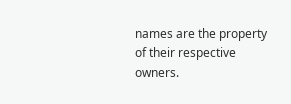names are the property of their respective owners.